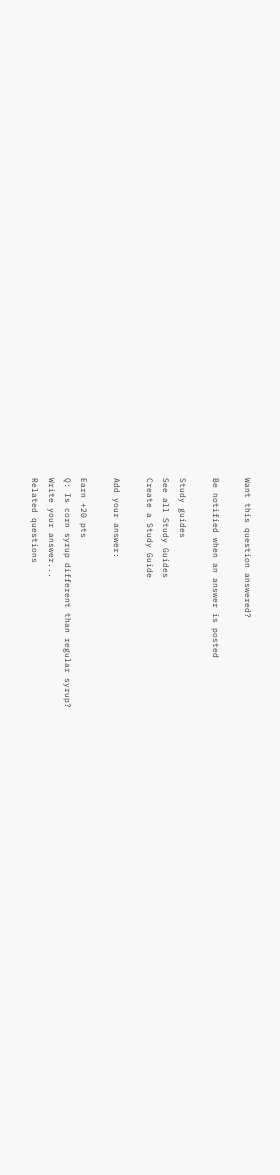Want this question answered?

Be notified when an answer is posted

Study guides
See all Study Guides
Create a Study Guide

Add your answer:

Earn +20 pts
Q: Is corn syrup different than regular syrup?
Write your answer...
Related questions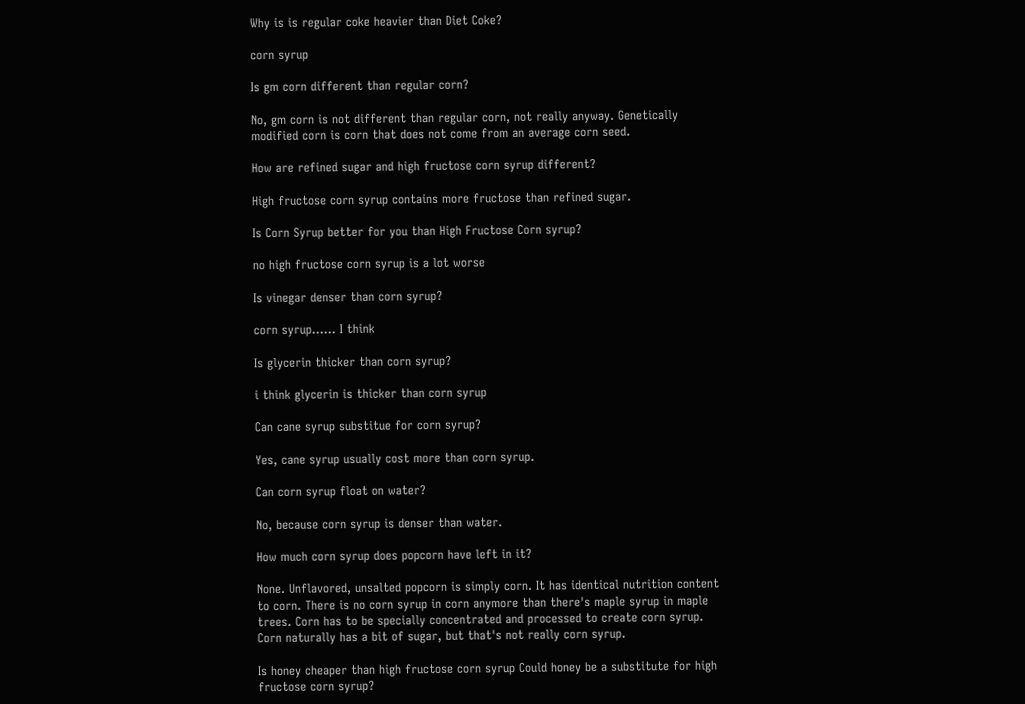Why is is regular coke heavier than Diet Coke?

corn syrup

Is gm corn different than regular corn?

No, gm corn is not different than regular corn, not really anyway. Genetically modified corn is corn that does not come from an average corn seed.

How are refined sugar and high fructose corn syrup different?

High fructose corn syrup contains more fructose than refined sugar.

Is Corn Syrup better for you than High Fructose Corn syrup?

no high fructose corn syrup is a lot worse

Is vinegar denser than corn syrup?

corn syrup...... I think

Is glycerin thicker than corn syrup?

i think glycerin is thicker than corn syrup

Can cane syrup substitue for corn syrup?

Yes, cane syrup usually cost more than corn syrup.

Can corn syrup float on water?

No, because corn syrup is denser than water.

How much corn syrup does popcorn have left in it?

None. Unflavored, unsalted popcorn is simply corn. It has identical nutrition content to corn. There is no corn syrup in corn anymore than there's maple syrup in maple trees. Corn has to be specially concentrated and processed to create corn syrup. Corn naturally has a bit of sugar, but that's not really corn syrup.

Is honey cheaper than high fructose corn syrup Could honey be a substitute for high fructose corn syrup?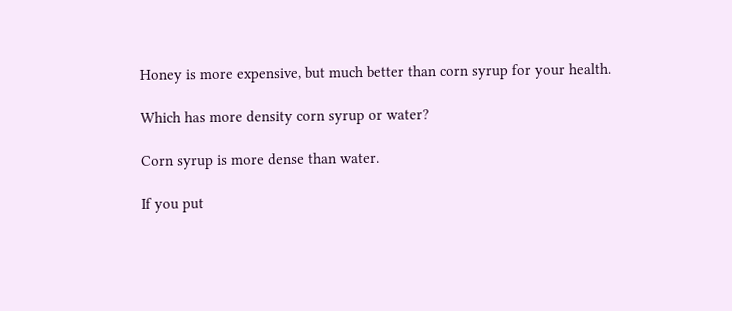Honey is more expensive, but much better than corn syrup for your health.

Which has more density corn syrup or water?

Corn syrup is more dense than water.

If you put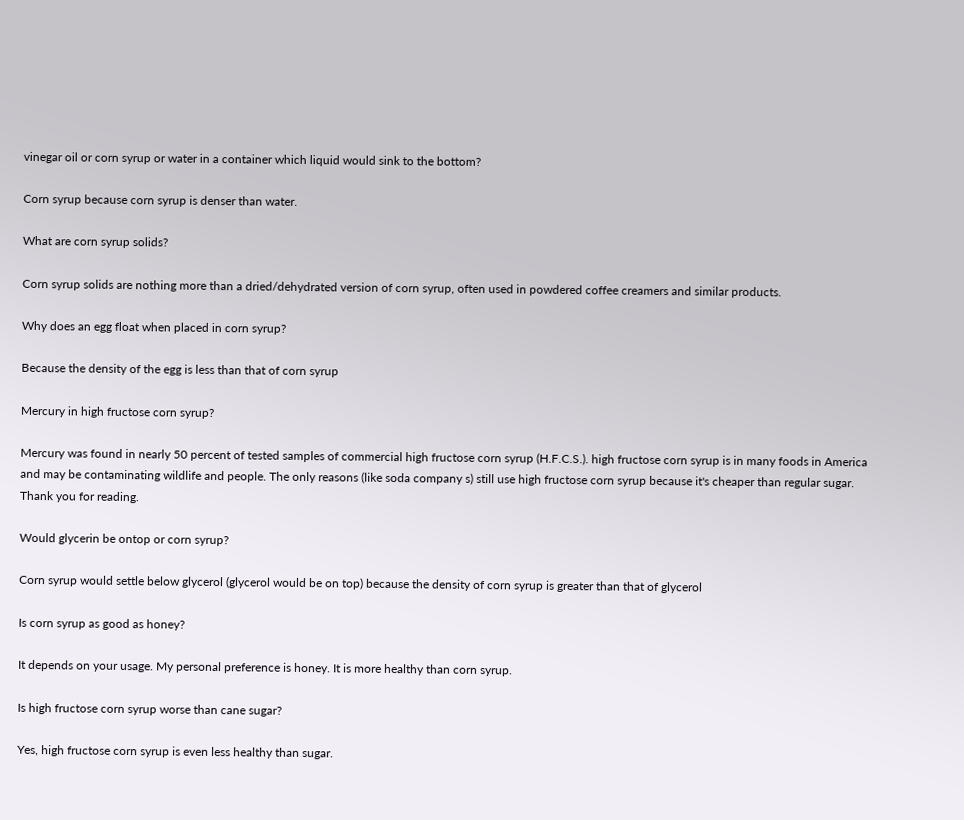vinegar oil or corn syrup or water in a container which liquid would sink to the bottom?

Corn syrup because corn syrup is denser than water.

What are corn syrup solids?

Corn syrup solids are nothing more than a dried/dehydrated version of corn syrup, often used in powdered coffee creamers and similar products.

Why does an egg float when placed in corn syrup?

Because the density of the egg is less than that of corn syrup

Mercury in high fructose corn syrup?

Mercury was found in nearly 50 percent of tested samples of commercial high fructose corn syrup (H.F.C.S.). high fructose corn syrup is in many foods in America and may be contaminating wildlife and people. The only reasons (like soda company s) still use high fructose corn syrup because it's cheaper than regular sugar. Thank you for reading.

Would glycerin be ontop or corn syrup?

Corn syrup would settle below glycerol (glycerol would be on top) because the density of corn syrup is greater than that of glycerol

Is corn syrup as good as honey?

It depends on your usage. My personal preference is honey. It is more healthy than corn syrup.

Is high fructose corn syrup worse than cane sugar?

Yes, high fructose corn syrup is even less healthy than sugar.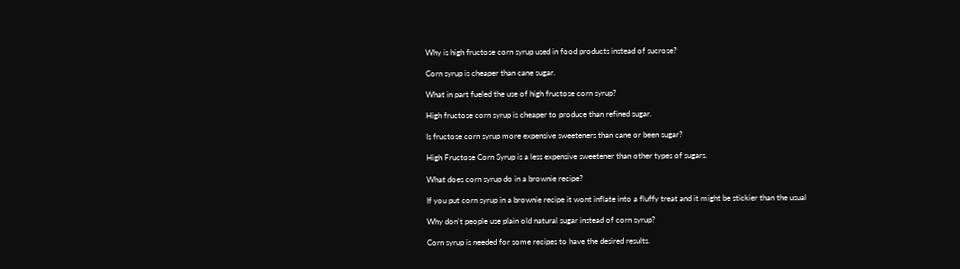Why is high fructose corn syrup used in food products instead of sucrose?

Corn syrup is cheaper than cane sugar.

What in part fueled the use of high fructose corn syrup?

High fructose corn syrup is cheaper to produce than refined sugar.

Is fructose corn syrup more expensive sweeteners than cane or been sugar?

High Fructose Corn Syrup is a less expensive sweetener than other types of sugars.

What does corn syrup do in a brownie recipe?

If you put corn syrup in a brownie recipe it wont inflate into a fluffy treat and it might be stickier than the usual

Why don't people use plain old natural sugar instead of corn syrup?

Corn syrup is needed for some recipes to have the desired results.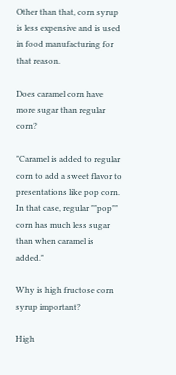Other than that, corn syrup is less expensive and is used in food manufacturing for that reason.

Does caramel corn have more sugar than regular corn?

"Caramel is added to regular corn to add a sweet flavor to presentations like pop corn. In that case, regular ""pop"" corn has much less sugar than when caramel is added."

Why is high fructose corn syrup important?

High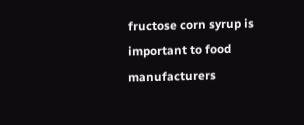fructose corn syrup is important to food manufacturers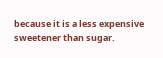because it is a less expensive sweetener than sugar.